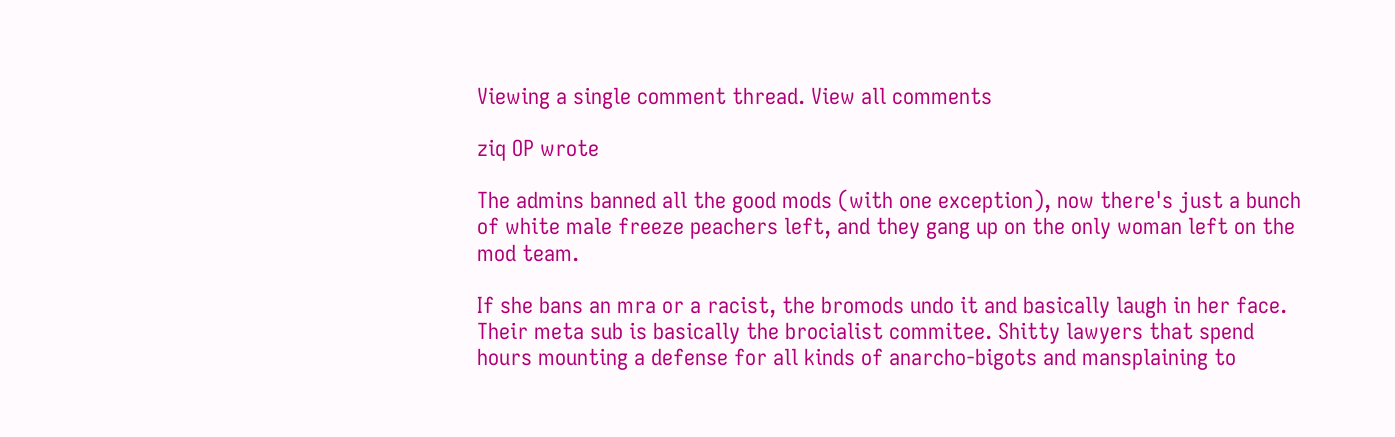Viewing a single comment thread. View all comments

ziq OP wrote

The admins banned all the good mods (with one exception), now there's just a bunch of white male freeze peachers left, and they gang up on the only woman left on the mod team.

If she bans an mra or a racist, the bromods undo it and basically laugh in her face. Their meta sub is basically the brocialist commitee. Shitty lawyers that spend hours mounting a defense for all kinds of anarcho-bigots and mansplaining to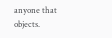anyone that objects.